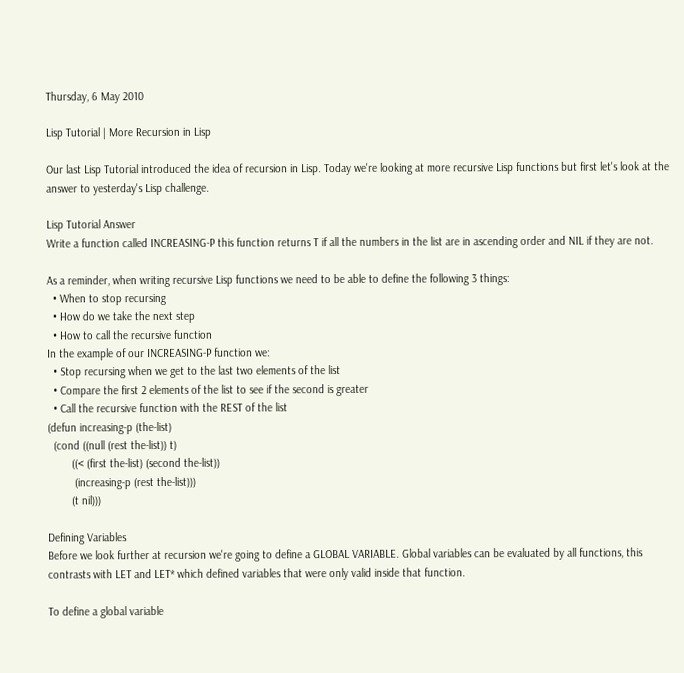Thursday, 6 May 2010

Lisp Tutorial | More Recursion in Lisp

Our last Lisp Tutorial introduced the idea of recursion in Lisp. Today we're looking at more recursive Lisp functions but first let's look at the answer to yesterday's Lisp challenge.

Lisp Tutorial Answer
Write a function called INCREASING-P this function returns T if all the numbers in the list are in ascending order and NIL if they are not.

As a reminder, when writing recursive Lisp functions we need to be able to define the following 3 things:
  • When to stop recursing
  • How do we take the next step
  • How to call the recursive function
In the example of our INCREASING-P function we:
  • Stop recursing when we get to the last two elements of the list
  • Compare the first 2 elements of the list to see if the second is greater
  • Call the recursive function with the REST of the list
(defun increasing-p (the-list)
  (cond ((null (rest the-list)) t)
        ((< (first the-list) (second the-list))
         (increasing-p (rest the-list)))
        (t nil)))

Defining Variables
Before we look further at recursion we're going to define a GLOBAL VARIABLE. Global variables can be evaluated by all functions, this contrasts with LET and LET* which defined variables that were only valid inside that function.

To define a global variable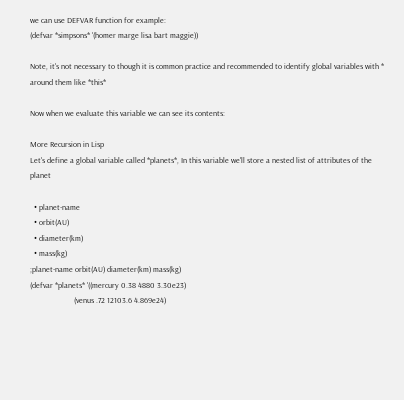we can use DEFVAR function for example:
(defvar *simpsons* '(homer marge lisa bart maggie))

Note, it's not necessary to though it is common practice and recommended to identify global variables with * around them like *this*

Now when we evaluate this variable we can see its contents:

More Recursion in Lisp
Let's define a global variable called *planets*, In this variable we'll store a nested list of attributes of the planet

  • planet-name
  • orbit(AU)
  • diameter(km)
  • mass(kg)
;planet-name orbit(AU) diameter(km) mass(kg)
(defvar *planets* '((mercury 0.38 4880 3.30e23)
                      (venus .72 12103.6 4.869e24)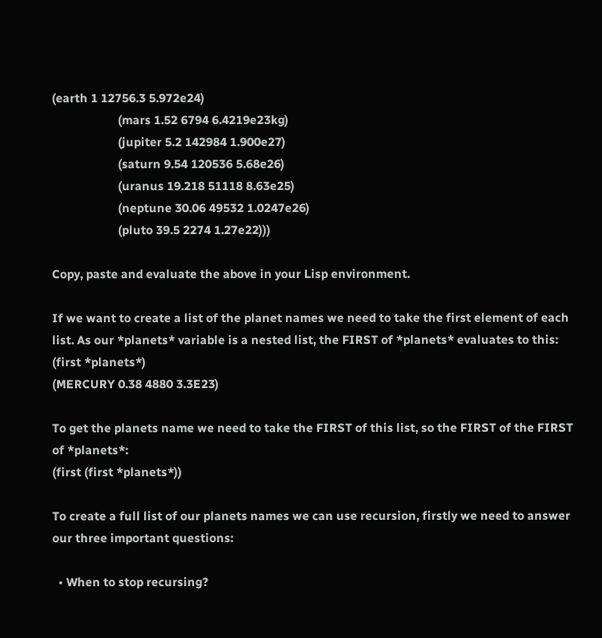(earth 1 12756.3 5.972e24)
                      (mars 1.52 6794 6.4219e23kg)
                      (jupiter 5.2 142984 1.900e27)
                      (saturn 9.54 120536 5.68e26)
                      (uranus 19.218 51118 8.63e25)
                      (neptune 30.06 49532 1.0247e26)
                      (pluto 39.5 2274 1.27e22)))

Copy, paste and evaluate the above in your Lisp environment.

If we want to create a list of the planet names we need to take the first element of each list. As our *planets* variable is a nested list, the FIRST of *planets* evaluates to this:
(first *planets*)
(MERCURY 0.38 4880 3.3E23)

To get the planets name we need to take the FIRST of this list, so the FIRST of the FIRST of *planets*:
(first (first *planets*))

To create a full list of our planets names we can use recursion, firstly we need to answer our three important questions:

  • When to stop recursing?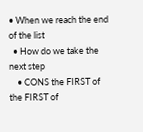• When we reach the end of the list
  • How do we take the next step
    • CONS the FIRST of the FIRST of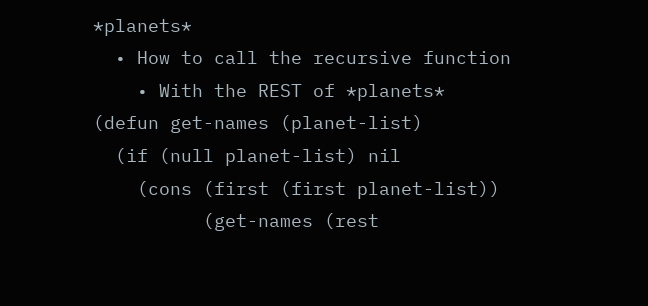*planets*
  • How to call the recursive function
    • With the REST of *planets*
(defun get-names (planet-list)
  (if (null planet-list) nil
    (cons (first (first planet-list))
          (get-names (rest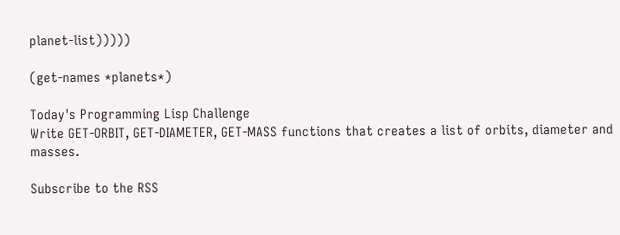planet-list)))))

(get-names *planets*)

Today's Programming Lisp Challenge
Write GET-ORBIT, GET-DIAMETER, GET-MASS functions that creates a list of orbits, diameter and masses.

Subscribe to the RSS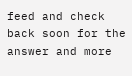feed and check back soon for the answer and more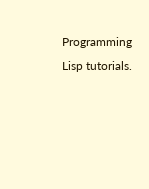Programming Lisp tutorials.